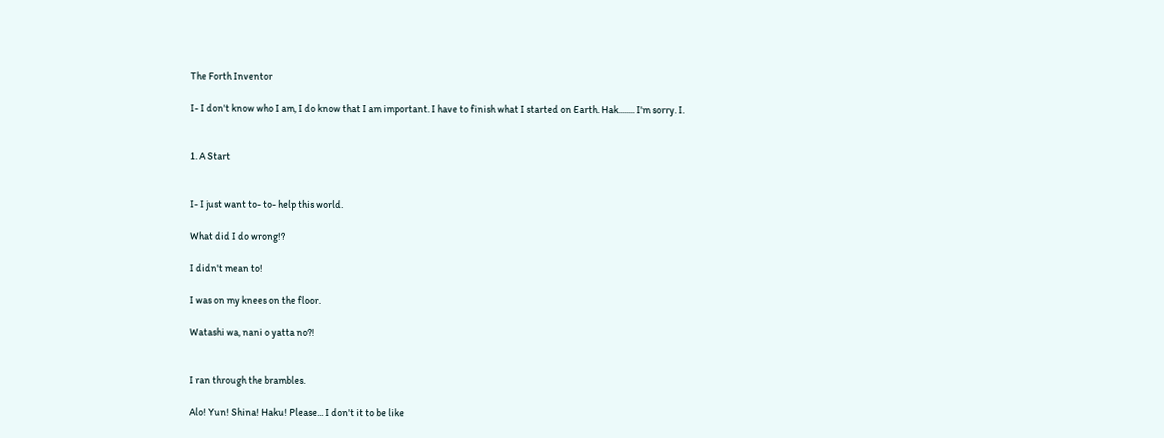The Forth Inventor

I- I don't know who I am, I do know that I am important. I have to finish what I started on Earth. Hak........ I'm sorry. I.


1. A Start


I- I just want to- to- help this world.

What did I do wrong!?

I didn't mean to!

I was on my knees on the floor.

Watashi wa, nani o yatta no?!


I ran through the brambles.

Alo! Yun! Shina! Haku! Please... I don't it to be like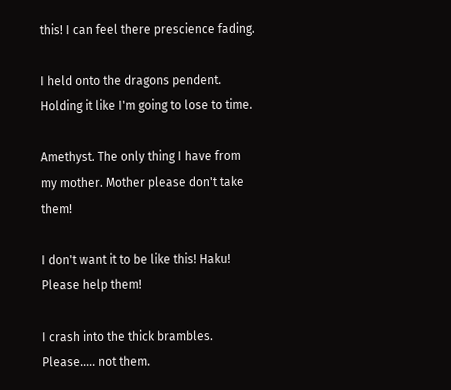this! I can feel there prescience fading.

I held onto the dragons pendent. Holding it like I'm going to lose to time.

Amethyst. The only thing I have from my mother. Mother please don't take them!

I don't want it to be like this! Haku! Please help them!

I crash into the thick brambles. Please..... not them.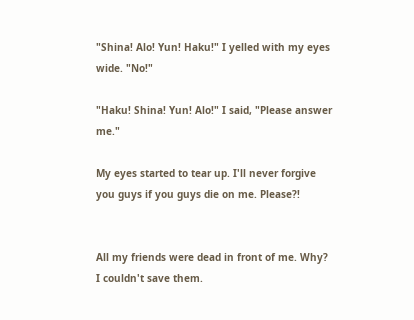"Shina! Alo! Yun! Haku!" I yelled with my eyes wide. "No!"

"Haku! Shina! Yun! Alo!" I said, "Please answer me."

My eyes started to tear up. I'll never forgive you guys if you guys die on me. Please?!


All my friends were dead in front of me. Why? I couldn't save them.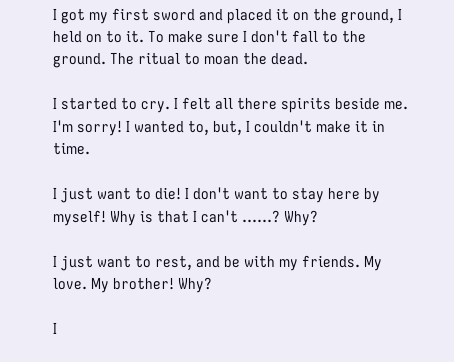I got my first sword and placed it on the ground, I held on to it. To make sure I don't fall to the ground. The ritual to moan the dead.

I started to cry. I felt all there spirits beside me. I'm sorry! I wanted to, but, I couldn't make it in time.

I just want to die! I don't want to stay here by myself! Why is that I can't ......? Why?

I just want to rest, and be with my friends. My love. My brother! Why?

I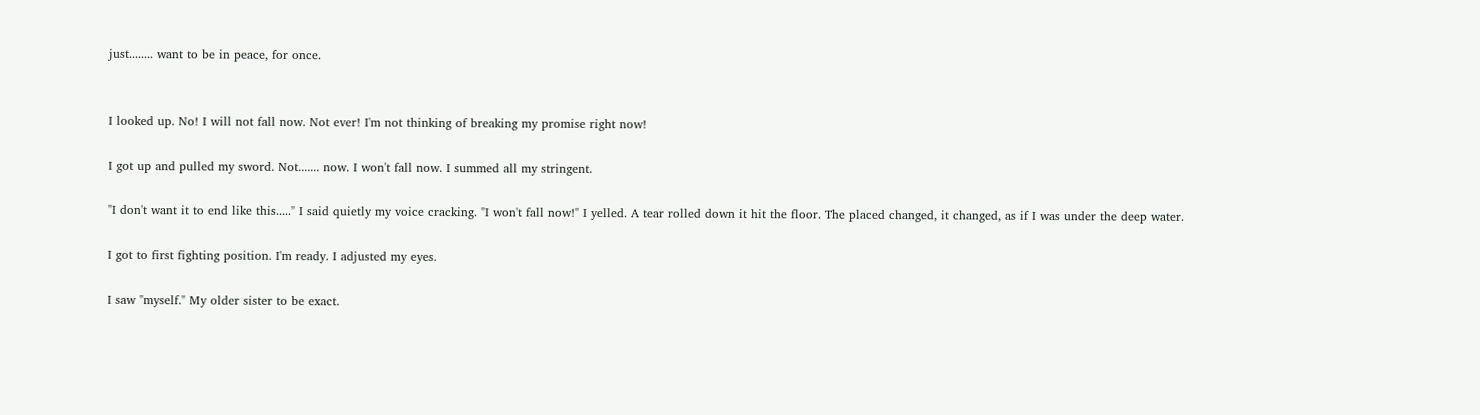just........ want to be in peace, for once.


I looked up. No! I will not fall now. Not ever! I'm not thinking of breaking my promise right now!

I got up and pulled my sword. Not....... now. I won't fall now. I summed all my stringent.

"I don't want it to end like this....." I said quietly my voice cracking. "I won't fall now!" I yelled. A tear rolled down it hit the floor. The placed changed, it changed, as if I was under the deep water.

I got to first fighting position. I'm ready. I adjusted my eyes.

I saw "myself." My older sister to be exact.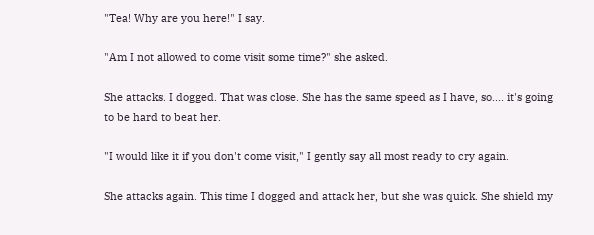"Tea! Why are you here!" I say.

"Am I not allowed to come visit some time?" she asked.

She attacks. I dogged. That was close. She has the same speed as I have, so.... it's going to be hard to beat her.

"I would like it if you don't come visit," I gently say all most ready to cry again.

She attacks again. This time I dogged and attack her, but she was quick. She shield my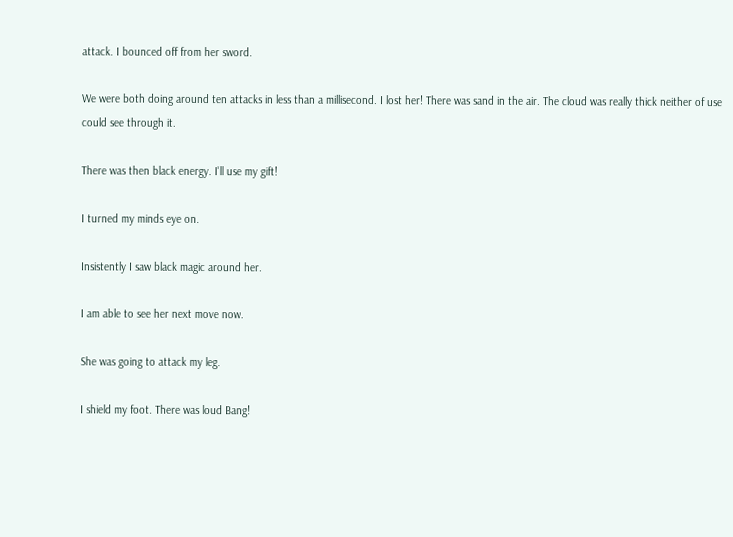attack. I bounced off from her sword.

We were both doing around ten attacks in less than a millisecond. I lost her! There was sand in the air. The cloud was really thick neither of use could see through it.

There was then black energy. I'll use my gift!

I turned my minds eye on.

Insistently I saw black magic around her.

I am able to see her next move now.

She was going to attack my leg.

I shield my foot. There was loud Bang!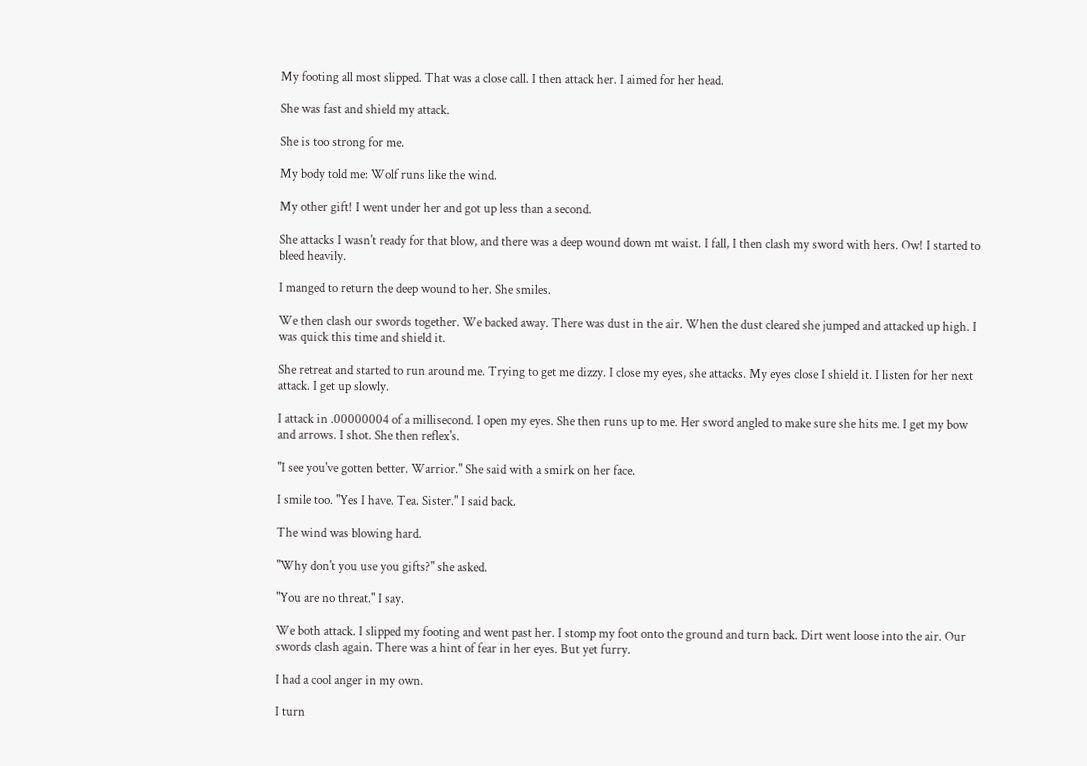My footing all most slipped. That was a close call. I then attack her. I aimed for her head.

She was fast and shield my attack.

She is too strong for me.

My body told me: Wolf runs like the wind.

My other gift! I went under her and got up less than a second.

She attacks I wasn't ready for that blow, and there was a deep wound down mt waist. I fall, I then clash my sword with hers. Ow! I started to bleed heavily.

I manged to return the deep wound to her. She smiles.

We then clash our swords together. We backed away. There was dust in the air. When the dust cleared she jumped and attacked up high. I was quick this time and shield it.

She retreat and started to run around me. Trying to get me dizzy. I close my eyes, she attacks. My eyes close I shield it. I listen for her next attack. I get up slowly.

I attack in .00000004 of a millisecond. I open my eyes. She then runs up to me. Her sword angled to make sure she hits me. I get my bow and arrows. I shot. She then reflex's.

"I see you've gotten better. Warrior." She said with a smirk on her face.

I smile too. "Yes I have. Tea. Sister." I said back.

The wind was blowing hard.

"Why don't you use you gifts?" she asked.

"You are no threat." I say.

We both attack. I slipped my footing and went past her. I stomp my foot onto the ground and turn back. Dirt went loose into the air. Our swords clash again. There was a hint of fear in her eyes. But yet furry.

I had a cool anger in my own.

I turn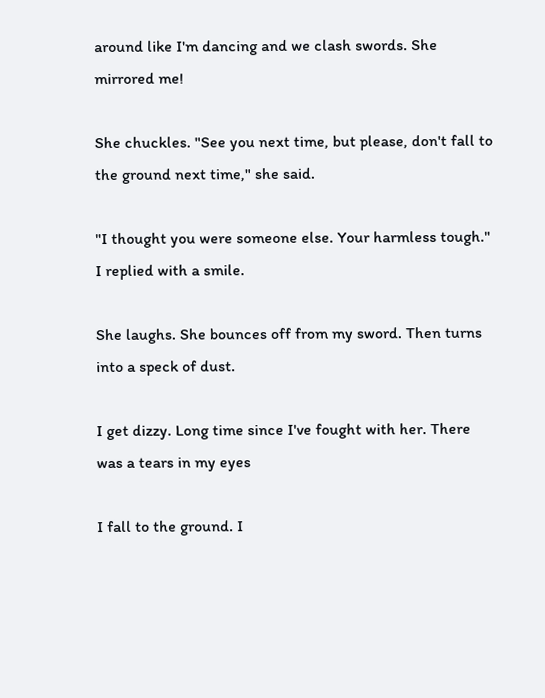around like I'm dancing and we clash swords. She mirrored me!

She chuckles. "See you next time, but please, don't fall to the ground next time," she said.

"I thought you were someone else. Your harmless tough." I replied with a smile.

She laughs. She bounces off from my sword. Then turns into a speck of dust.

I get dizzy. Long time since I've fought with her. There was a tears in my eyes

I fall to the ground. I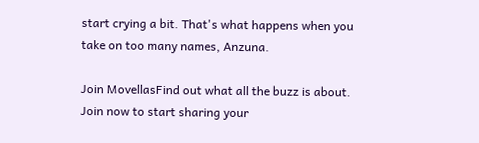start crying a bit. That's what happens when you take on too many names, Anzuna.

Join MovellasFind out what all the buzz is about. Join now to start sharing your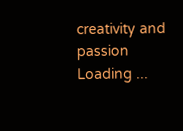creativity and passion
Loading ...